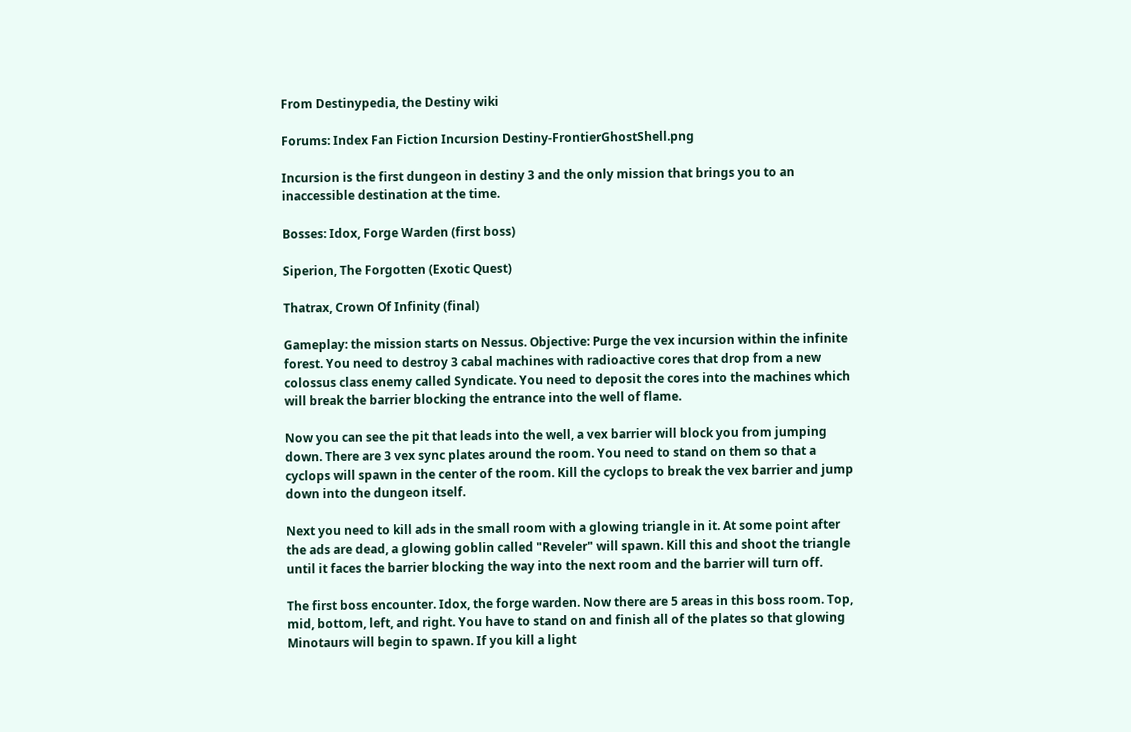From Destinypedia, the Destiny wiki

Forums: Index Fan Fiction Incursion Destiny-FrontierGhostShell.png

Incursion is the first dungeon in destiny 3 and the only mission that brings you to an inaccessible destination at the time.

Bosses: Idox, Forge Warden (first boss)

Siperion, The Forgotten (Exotic Quest)

Thatrax, Crown Of Infinity (final)

Gameplay: the mission starts on Nessus. Objective: Purge the vex incursion within the infinite forest. You need to destroy 3 cabal machines with radioactive cores that drop from a new colossus class enemy called Syndicate. You need to deposit the cores into the machines which will break the barrier blocking the entrance into the well of flame.

Now you can see the pit that leads into the well, a vex barrier will block you from jumping down. There are 3 vex sync plates around the room. You need to stand on them so that a cyclops will spawn in the center of the room. Kill the cyclops to break the vex barrier and jump down into the dungeon itself.

Next you need to kill ads in the small room with a glowing triangle in it. At some point after the ads are dead, a glowing goblin called "Reveler" will spawn. Kill this and shoot the triangle until it faces the barrier blocking the way into the next room and the barrier will turn off.

The first boss encounter. Idox, the forge warden. Now there are 5 areas in this boss room. Top, mid, bottom, left, and right. You have to stand on and finish all of the plates so that glowing Minotaurs will begin to spawn. If you kill a light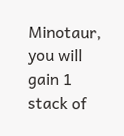Minotaur, you will gain 1 stack of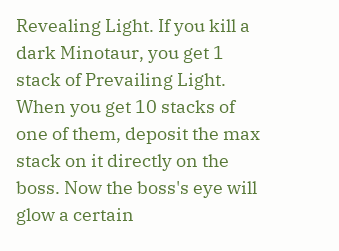Revealing Light. If you kill a dark Minotaur, you get 1 stack of Prevailing Light. When you get 10 stacks of one of them, deposit the max stack on it directly on the boss. Now the boss's eye will glow a certain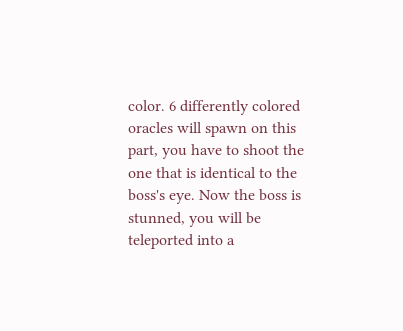color. 6 differently colored oracles will spawn on this part, you have to shoot the one that is identical to the boss's eye. Now the boss is stunned, you will be teleported into a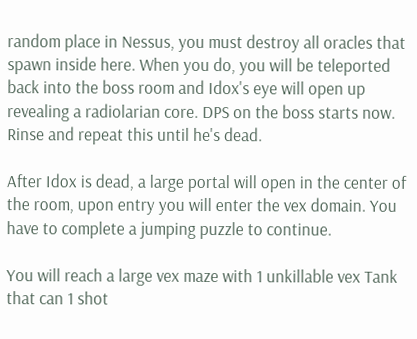random place in Nessus, you must destroy all oracles that spawn inside here. When you do, you will be teleported back into the boss room and Idox's eye will open up revealing a radiolarian core. DPS on the boss starts now. Rinse and repeat this until he's dead.

After Idox is dead, a large portal will open in the center of the room, upon entry you will enter the vex domain. You have to complete a jumping puzzle to continue.

You will reach a large vex maze with 1 unkillable vex Tank that can 1 shot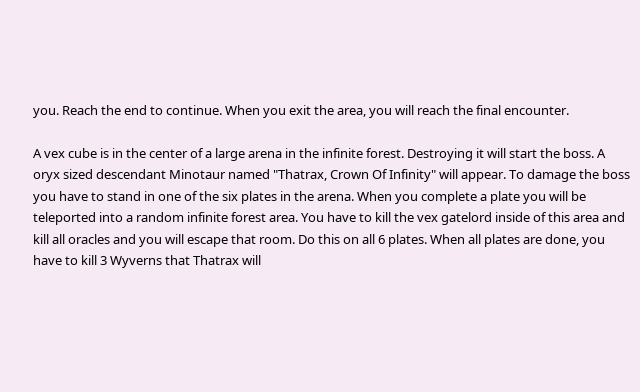you. Reach the end to continue. When you exit the area, you will reach the final encounter.

A vex cube is in the center of a large arena in the infinite forest. Destroying it will start the boss. A oryx sized descendant Minotaur named "Thatrax, Crown Of Infinity" will appear. To damage the boss you have to stand in one of the six plates in the arena. When you complete a plate you will be teleported into a random infinite forest area. You have to kill the vex gatelord inside of this area and kill all oracles and you will escape that room. Do this on all 6 plates. When all plates are done, you have to kill 3 Wyverns that Thatrax will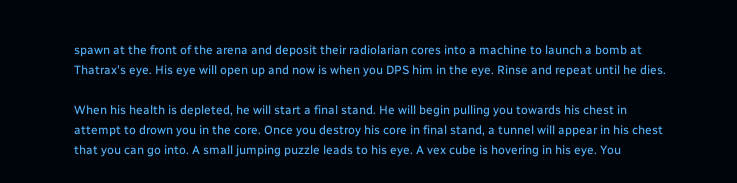spawn at the front of the arena and deposit their radiolarian cores into a machine to launch a bomb at Thatrax's eye. His eye will open up and now is when you DPS him in the eye. Rinse and repeat until he dies.

When his health is depleted, he will start a final stand. He will begin pulling you towards his chest in attempt to drown you in the core. Once you destroy his core in final stand, a tunnel will appear in his chest that you can go into. A small jumping puzzle leads to his eye. A vex cube is hovering in his eye. You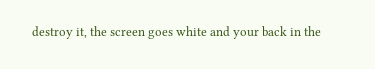destroy it, the screen goes white and your back in the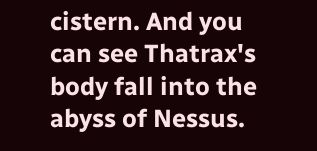cistern. And you can see Thatrax's body fall into the abyss of Nessus.